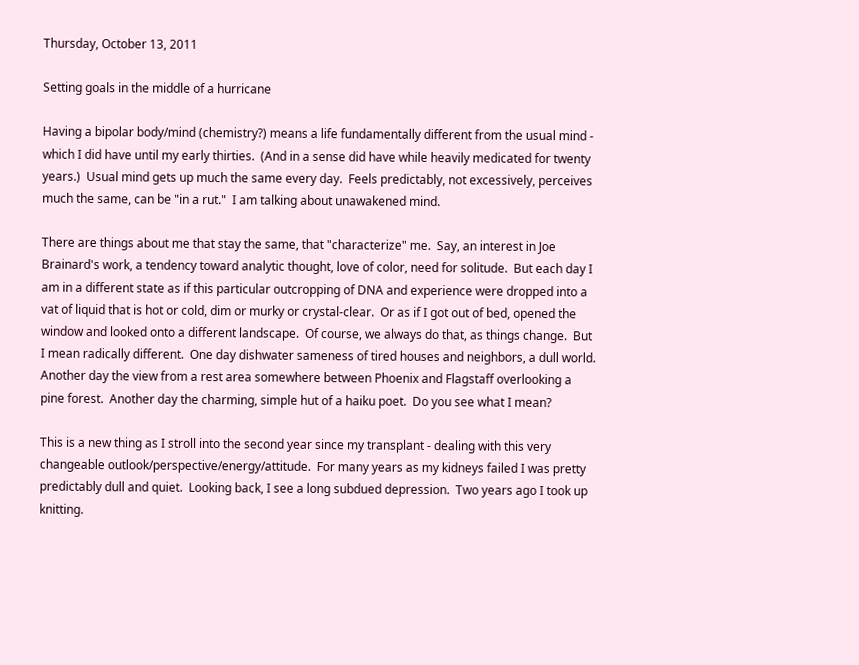Thursday, October 13, 2011

Setting goals in the middle of a hurricane

Having a bipolar body/mind (chemistry?) means a life fundamentally different from the usual mind - which I did have until my early thirties.  (And in a sense did have while heavily medicated for twenty years.)  Usual mind gets up much the same every day.  Feels predictably, not excessively, perceives much the same, can be "in a rut."  I am talking about unawakened mind.

There are things about me that stay the same, that "characterize" me.  Say, an interest in Joe Brainard's work, a tendency toward analytic thought, love of color, need for solitude.  But each day I am in a different state as if this particular outcropping of DNA and experience were dropped into a vat of liquid that is hot or cold, dim or murky or crystal-clear.  Or as if I got out of bed, opened the window and looked onto a different landscape.  Of course, we always do that, as things change.  But I mean radically different.  One day dishwater sameness of tired houses and neighbors, a dull world.  Another day the view from a rest area somewhere between Phoenix and Flagstaff overlooking a pine forest.  Another day the charming, simple hut of a haiku poet.  Do you see what I mean?

This is a new thing as I stroll into the second year since my transplant - dealing with this very changeable outlook/perspective/energy/attitude.  For many years as my kidneys failed I was pretty predictably dull and quiet.  Looking back, I see a long subdued depression.  Two years ago I took up knitting.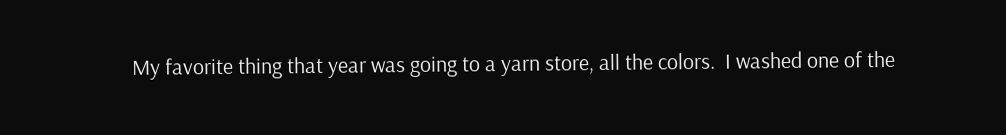My favorite thing that year was going to a yarn store, all the colors.  I washed one of the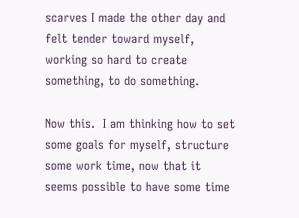scarves I made the other day and felt tender toward myself, working so hard to create something, to do something.

Now this.  I am thinking how to set some goals for myself, structure some work time, now that it seems possible to have some time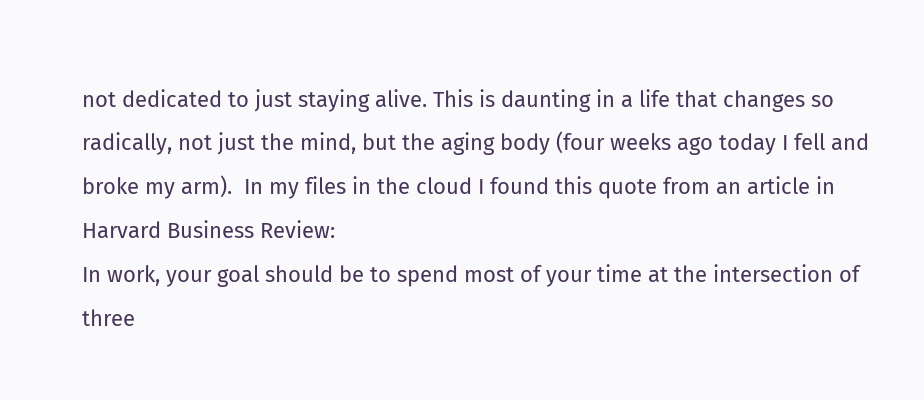not dedicated to just staying alive. This is daunting in a life that changes so radically, not just the mind, but the aging body (four weeks ago today I fell and broke my arm).  In my files in the cloud I found this quote from an article in Harvard Business Review:
In work, your goal should be to spend most of your time at the intersection of three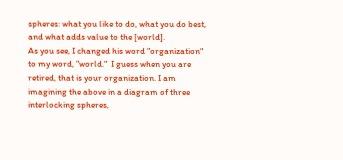spheres: what you like to do, what you do best, and what adds value to the [world].
As you see, I changed his word "organization" to my word, "world."  I guess when you are retired, that is your organization. I am imagining the above in a diagram of three interlocking spheres,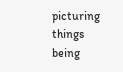picturing things being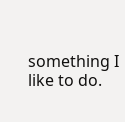something I like to do.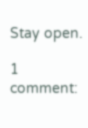Stay open.

1 comment: